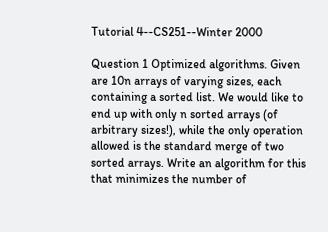Tutorial 4--CS251--Winter 2000

Question 1 Optimized algorithms. Given are 10n arrays of varying sizes, each containing a sorted list. We would like to end up with only n sorted arrays (of arbitrary sizes!), while the only operation allowed is the standard merge of two sorted arrays. Write an algorithm for this that minimizes the number of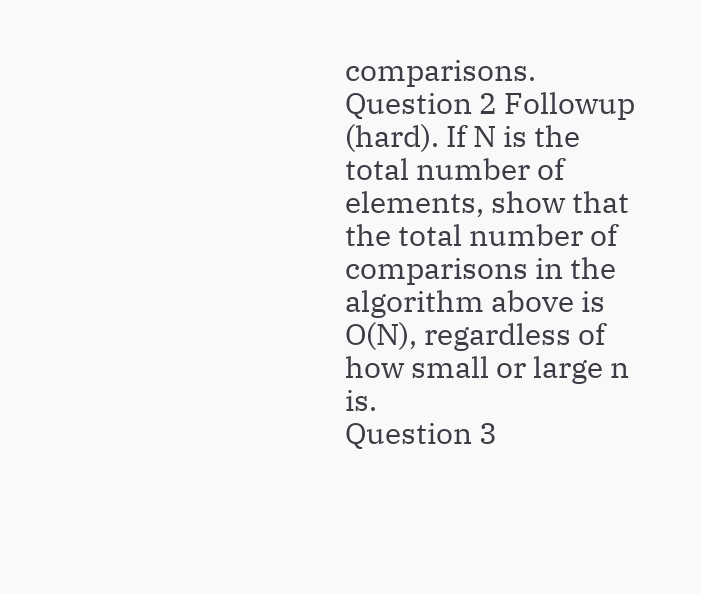comparisons.
Question 2 Followup (hard). If N is the total number of elements, show that the total number of comparisons in the algorithm above is O(N), regardless of how small or large n is.
Question 3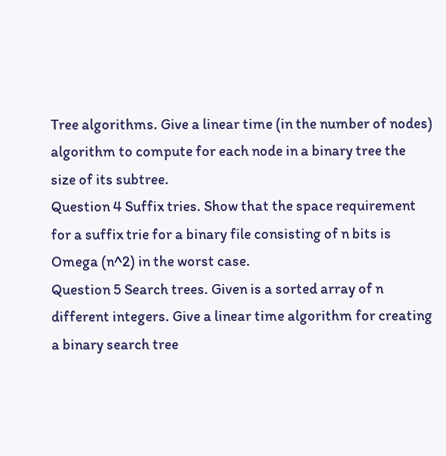Tree algorithms. Give a linear time (in the number of nodes) algorithm to compute for each node in a binary tree the size of its subtree.
Question 4 Suffix tries. Show that the space requirement for a suffix trie for a binary file consisting of n bits is Omega (n^2) in the worst case.
Question 5 Search trees. Given is a sorted array of n different integers. Give a linear time algorithm for creating a binary search tree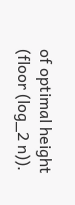of optimal height (floor (log_2 n)).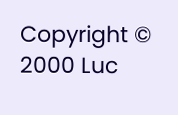Copyright © 2000 Luc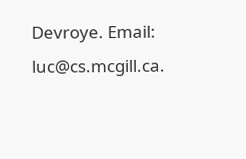Devroye. Email: luc@cs.mcgill.ca.